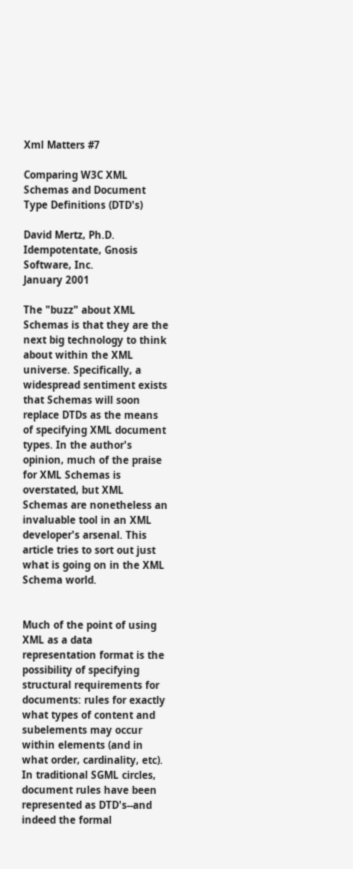Xml Matters #7

Comparing W3C XML Schemas and Document Type Definitions (DTD's)

David Mertz, Ph.D.
Idempotentate, Gnosis Software, Inc.
January 2001

The "buzz" about XML Schemas is that they are the next big technology to think about within the XML universe. Specifically, a widespread sentiment exists that Schemas will soon replace DTDs as the means of specifying XML document types. In the author's opinion, much of the praise for XML Schemas is overstated, but XML Schemas are nonetheless an invaluable tool in an XML developer's arsenal. This article tries to sort out just what is going on in the XML Schema world.


Much of the point of using XML as a data representation format is the possibility of specifying structural requirements for documents: rules for exactly what types of content and subelements may occur within elements (and in what order, cardinality, etc). In traditional SGML circles, document rules have been represented as DTD's--and indeed the formal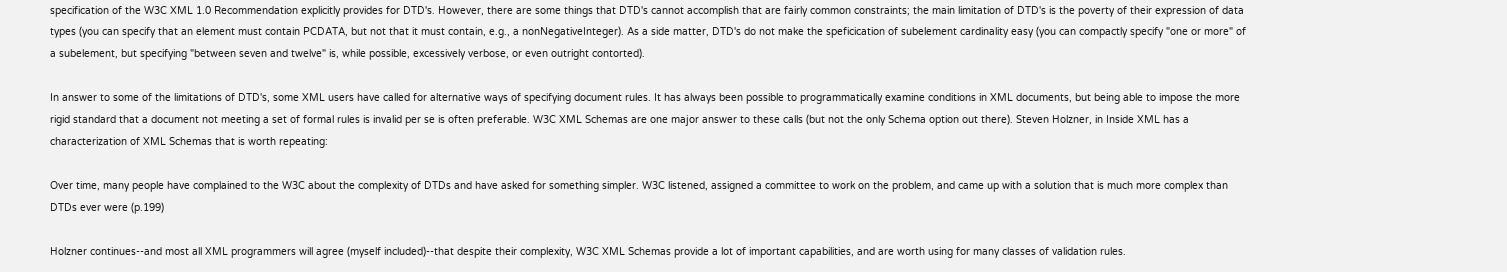specification of the W3C XML 1.0 Recommendation explicitly provides for DTD's. However, there are some things that DTD's cannot accomplish that are fairly common constraints; the main limitation of DTD's is the poverty of their expression of data types (you can specify that an element must contain PCDATA, but not that it must contain, e.g., a nonNegativeInteger). As a side matter, DTD's do not make the speficication of subelement cardinality easy (you can compactly specify "one or more" of a subelement, but specifying "between seven and twelve" is, while possible, excessively verbose, or even outright contorted).

In answer to some of the limitations of DTD's, some XML users have called for alternative ways of specifying document rules. It has always been possible to programmatically examine conditions in XML documents, but being able to impose the more rigid standard that a document not meeting a set of formal rules is invalid per se is often preferable. W3C XML Schemas are one major answer to these calls (but not the only Schema option out there). Steven Holzner, in Inside XML has a characterization of XML Schemas that is worth repeating:

Over time, many people have complained to the W3C about the complexity of DTDs and have asked for something simpler. W3C listened, assigned a committee to work on the problem, and came up with a solution that is much more complex than DTDs ever were (p.199)

Holzner continues--and most all XML programmers will agree (myself included)--that despite their complexity, W3C XML Schemas provide a lot of important capabilities, and are worth using for many classes of validation rules.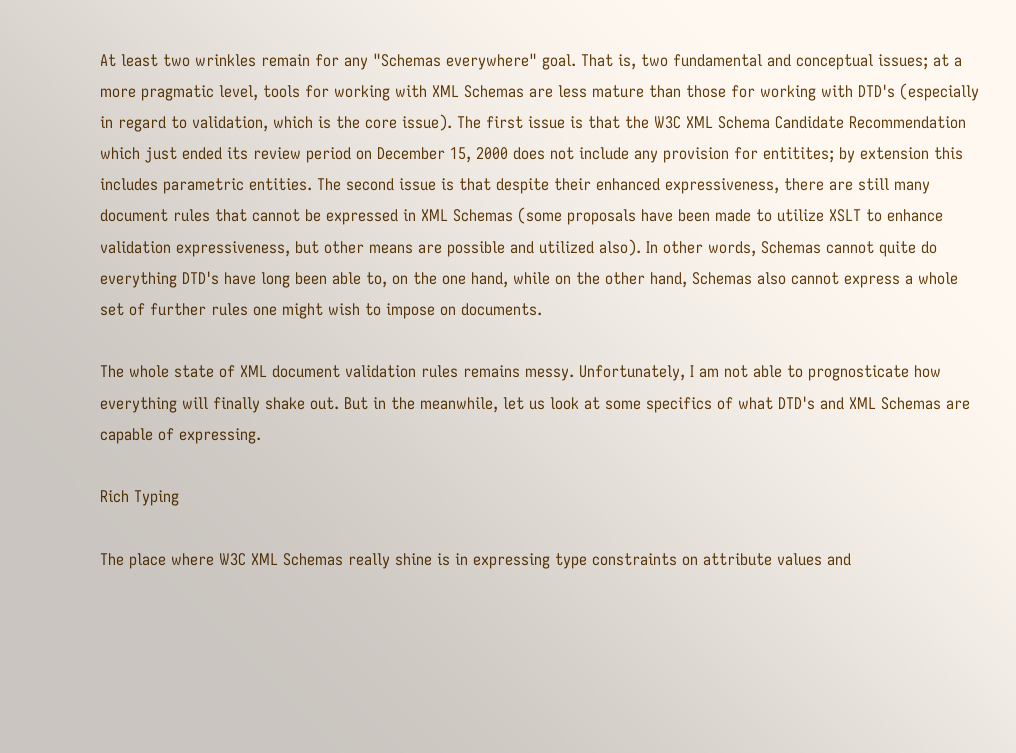At least two wrinkles remain for any "Schemas everywhere" goal. That is, two fundamental and conceptual issues; at a more pragmatic level, tools for working with XML Schemas are less mature than those for working with DTD's (especially in regard to validation, which is the core issue). The first issue is that the W3C XML Schema Candidate Recommendation which just ended its review period on December 15, 2000 does not include any provision for entitites; by extension this includes parametric entities. The second issue is that despite their enhanced expressiveness, there are still many document rules that cannot be expressed in XML Schemas (some proposals have been made to utilize XSLT to enhance validation expressiveness, but other means are possible and utilized also). In other words, Schemas cannot quite do everything DTD's have long been able to, on the one hand, while on the other hand, Schemas also cannot express a whole set of further rules one might wish to impose on documents.

The whole state of XML document validation rules remains messy. Unfortunately, I am not able to prognosticate how everything will finally shake out. But in the meanwhile, let us look at some specifics of what DTD's and XML Schemas are capable of expressing.

Rich Typing

The place where W3C XML Schemas really shine is in expressing type constraints on attribute values and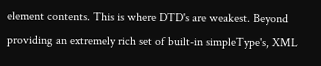element contents. This is where DTD's are weakest. Beyond providing an extremely rich set of built-in simpleType's, XML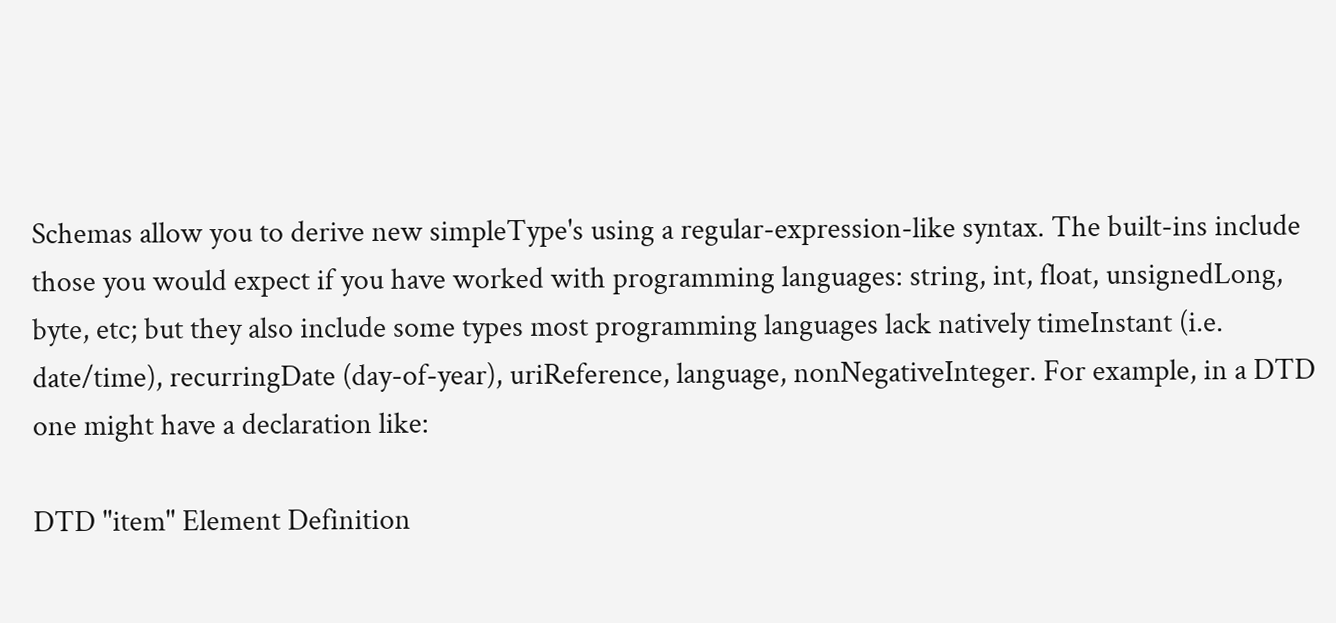Schemas allow you to derive new simpleType's using a regular-expression-like syntax. The built-ins include those you would expect if you have worked with programming languages: string, int, float, unsignedLong, byte, etc; but they also include some types most programming languages lack natively timeInstant (i.e. date/time), recurringDate (day-of-year), uriReference, language, nonNegativeInteger. For example, in a DTD one might have a declaration like:

DTD "item" Element Definition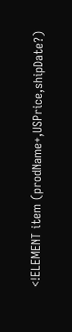<!ELEMENT item (prodName+,USPrice,shipDate?)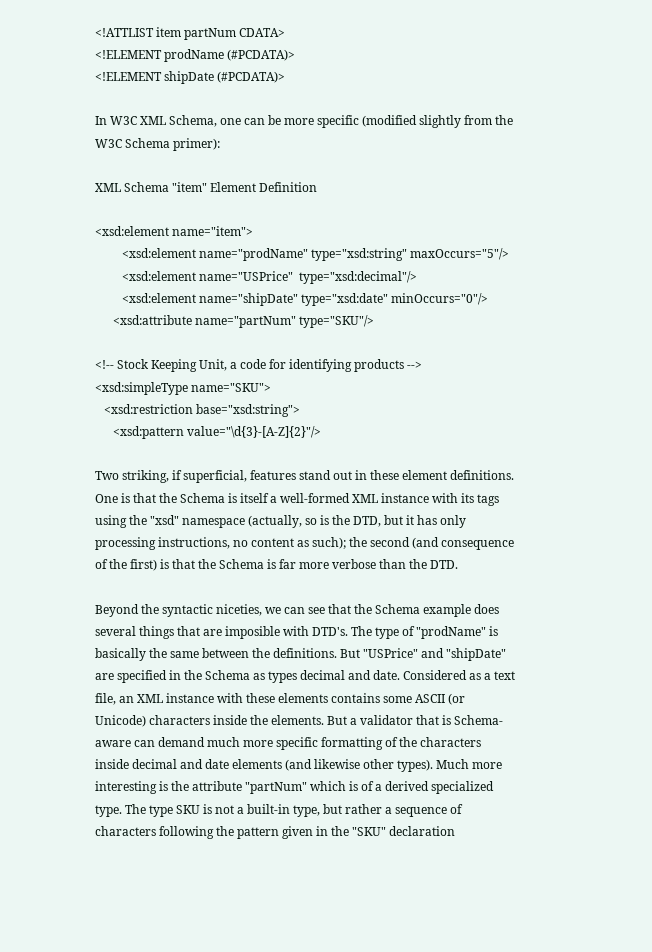<!ATTLIST item partNum CDATA>
<!ELEMENT prodName (#PCDATA)>
<!ELEMENT shipDate (#PCDATA)>

In W3C XML Schema, one can be more specific (modified slightly from the W3C Schema primer):

XML Schema "item" Element Definition

<xsd:element name="item">
         <xsd:element name="prodName" type="xsd:string" maxOccurs="5"/>
         <xsd:element name="USPrice"  type="xsd:decimal"/>
         <xsd:element name="shipDate" type="xsd:date" minOccurs="0"/>
      <xsd:attribute name="partNum" type="SKU"/>

<!-- Stock Keeping Unit, a code for identifying products -->
<xsd:simpleType name="SKU">
   <xsd:restriction base="xsd:string">
      <xsd:pattern value="\d{3}-[A-Z]{2}"/>

Two striking, if superficial, features stand out in these element definitions. One is that the Schema is itself a well-formed XML instance with its tags using the "xsd" namespace (actually, so is the DTD, but it has only processing instructions, no content as such); the second (and consequence of the first) is that the Schema is far more verbose than the DTD.

Beyond the syntactic niceties, we can see that the Schema example does several things that are imposible with DTD's. The type of "prodName" is basically the same between the definitions. But "USPrice" and "shipDate" are specified in the Schema as types decimal and date. Considered as a text file, an XML instance with these elements contains some ASCII (or Unicode) characters inside the elements. But a validator that is Schema-aware can demand much more specific formatting of the characters inside decimal and date elements (and likewise other types). Much more interesting is the attribute "partNum" which is of a derived specialized type. The type SKU is not a built-in type, but rather a sequence of characters following the pattern given in the "SKU" declaration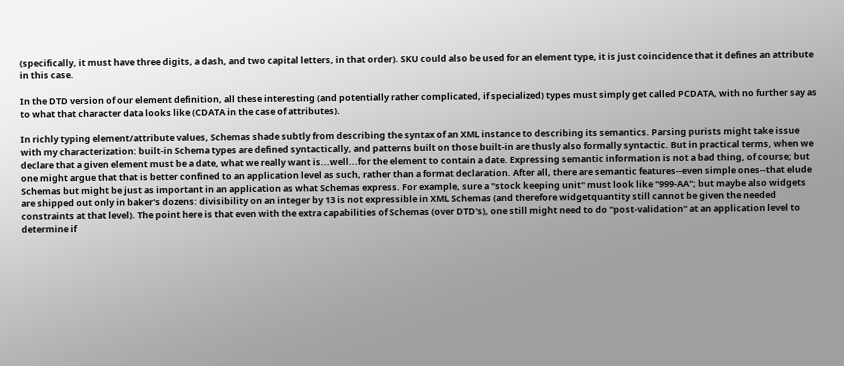(specifically, it must have three digits, a dash, and two capital letters, in that order). SKU could also be used for an element type, it is just coincidence that it defines an attribute in this case.

In the DTD version of our element definition, all these interesting (and potentially rather complicated, if specialized) types must simply get called PCDATA, with no further say as to what that character data looks like (CDATA in the case of attributes).

In richly typing element/attribute values, Schemas shade subtly from describing the syntax of an XML instance to describing its semantics. Parsing purists might take issue with my characterization: built-in Schema types are defined syntactically, and patterns built on those built-in are thusly also formally syntactic. But in practical terms, when we declare that a given element must be a date, what we really want is...well...for the element to contain a date. Expressing semantic information is not a bad thing, of course; but one might argue that that is better confined to an application level as such, rather than a format declaration. After all, there are semantic features--even simple ones--that elude Schemas but might be just as important in an application as what Schemas express. For example, sure a "stock keeping unit" must look like "999-AA"; but maybe also widgets are shipped out only in baker's dozens: divisibility on an integer by 13 is not expressible in XML Schemas (and therefore widgetquantity still cannot be given the needed constraints at that level). The point here is that even with the extra capabilities of Schemas (over DTD's), one still might need to do "post-validation" at an application level to determine if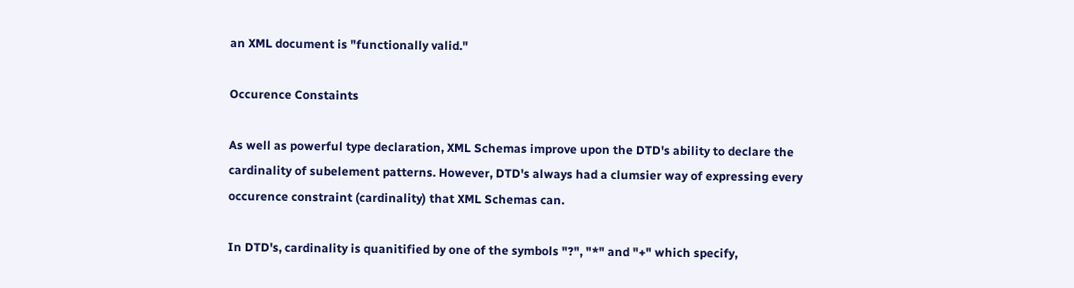an XML document is "functionally valid."

Occurence Constaints

As well as powerful type declaration, XML Schemas improve upon the DTD's ability to declare the cardinality of subelement patterns. However, DTD's always had a clumsier way of expressing every occurence constraint (cardinality) that XML Schemas can.

In DTD's, cardinality is quanitified by one of the symbols "?", "*" and "+" which specify,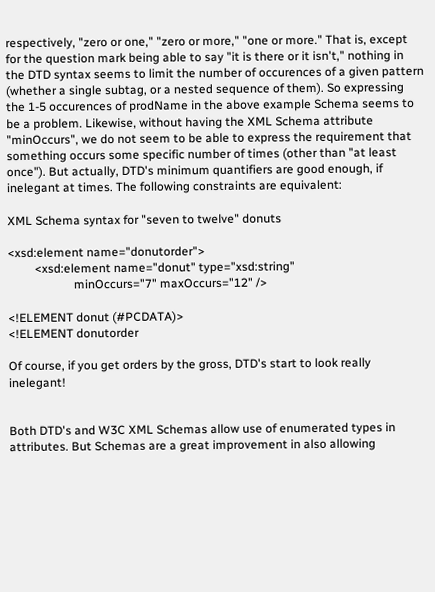respectively, "zero or one," "zero or more," "one or more." That is, except for the question mark being able to say "it is there or it isn't," nothing in the DTD syntax seems to limit the number of occurences of a given pattern (whether a single subtag, or a nested sequence of them). So expressing the 1-5 occurences of prodName in the above example Schema seems to be a problem. Likewise, without having the XML Schema attribute "minOccurs", we do not seem to be able to express the requirement that something occurs some specific number of times (other than "at least once"). But actually, DTD's minimum quantifiers are good enough, if inelegant at times. The following constraints are equivalent:

XML Schema syntax for "seven to twelve" donuts

<xsd:element name="donutorder">
         <xsd:element name="donut" type="xsd:string"
                      minOccurs="7" maxOccurs="12" />

<!ELEMENT donut (#PCDATA)>
<!ELEMENT donutorder

Of course, if you get orders by the gross, DTD's start to look really inelegant!


Both DTD's and W3C XML Schemas allow use of enumerated types in attributes. But Schemas are a great improvement in also allowing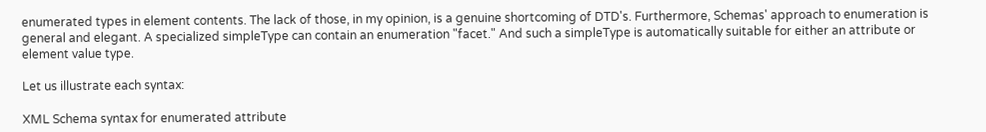enumerated types in element contents. The lack of those, in my opinion, is a genuine shortcoming of DTD's. Furthermore, Schemas' approach to enumeration is general and elegant. A specialized simpleType can contain an enumeration "facet." And such a simpleType is automatically suitable for either an attribute or element value type.

Let us illustrate each syntax:

XML Schema syntax for enumerated attribute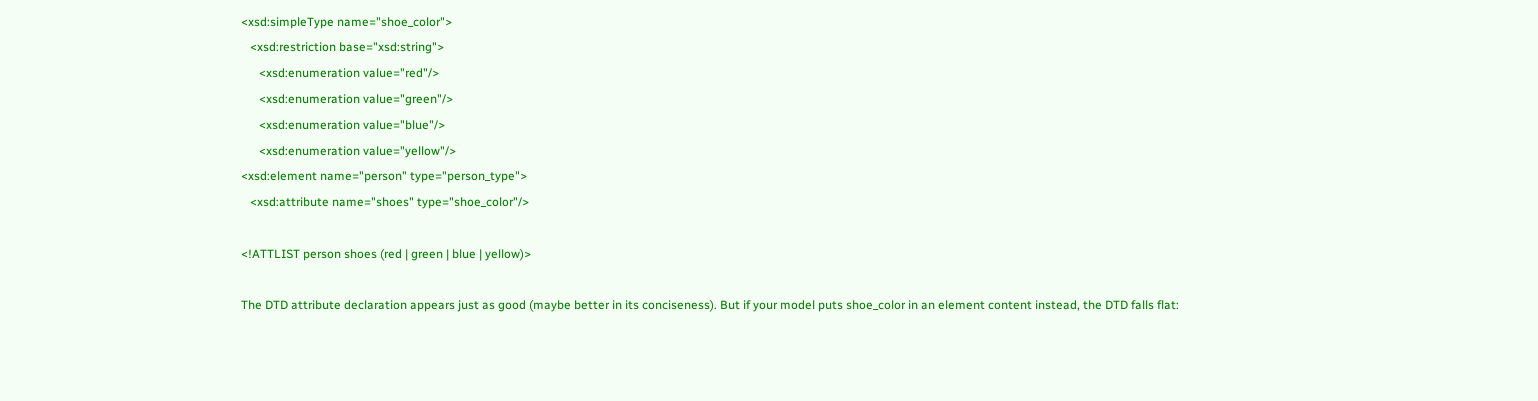<xsd:simpleType name="shoe_color">
   <xsd:restriction base="xsd:string">
      <xsd:enumeration value="red"/>
      <xsd:enumeration value="green"/>
      <xsd:enumeration value="blue"/>
      <xsd:enumeration value="yellow"/>
<xsd:element name="person" type="person_type">
   <xsd:attribute name="shoes" type="shoe_color"/>

<!ATTLIST person shoes (red | green | blue | yellow)>

The DTD attribute declaration appears just as good (maybe better in its conciseness). But if your model puts shoe_color in an element content instead, the DTD falls flat: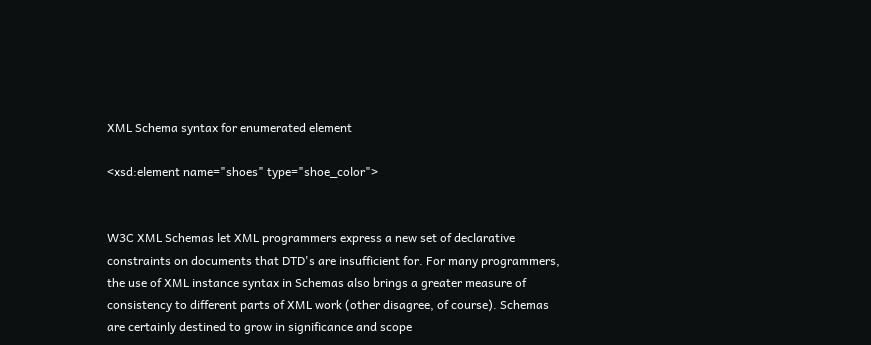XML Schema syntax for enumerated element

<xsd:element name="shoes" type="shoe_color">


W3C XML Schemas let XML programmers express a new set of declarative constraints on documents that DTD's are insufficient for. For many programmers, the use of XML instance syntax in Schemas also brings a greater measure of consistency to different parts of XML work (other disagree, of course). Schemas are certainly destined to grow in significance and scope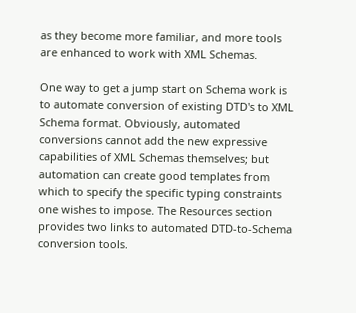as they become more familiar, and more tools are enhanced to work with XML Schemas.

One way to get a jump start on Schema work is to automate conversion of existing DTD's to XML Schema format. Obviously, automated conversions cannot add the new expressive capabilities of XML Schemas themselves; but automation can create good templates from which to specify the specific typing constraints one wishes to impose. The Resources section provides two links to automated DTD-to-Schema conversion tools.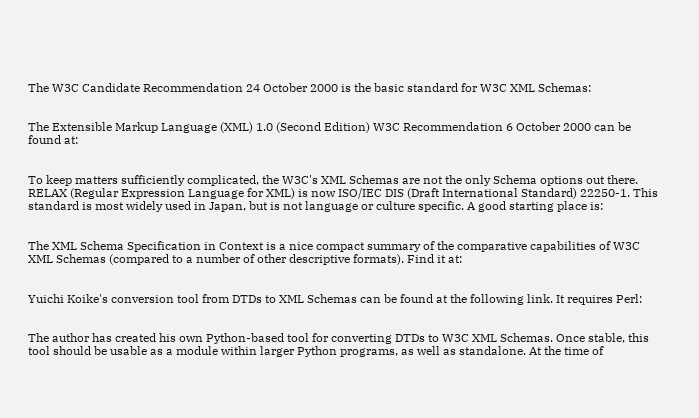The W3C Candidate Recommendation 24 October 2000 is the basic standard for W3C XML Schemas:


The Extensible Markup Language (XML) 1.0 (Second Edition) W3C Recommendation 6 October 2000 can be found at:


To keep matters sufficiently complicated, the W3C's XML Schemas are not the only Schema options out there. RELAX (Regular Expression Language for XML) is now ISO/IEC DIS (Draft International Standard) 22250-1. This standard is most widely used in Japan, but is not language or culture specific. A good starting place is:


The XML Schema Specification in Context is a nice compact summary of the comparative capabilities of W3C XML Schemas (compared to a number of other descriptive formats). Find it at:


Yuichi Koike's conversion tool from DTDs to XML Schemas can be found at the following link. It requires Perl:


The author has created his own Python-based tool for converting DTDs to W3C XML Schemas. Once stable, this tool should be usable as a module within larger Python programs, as well as standalone. At the time of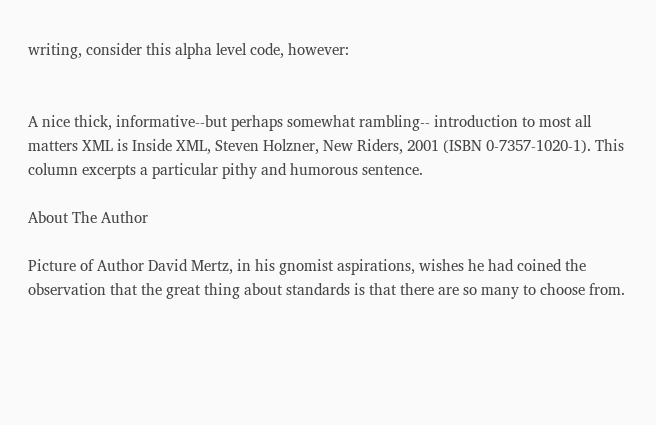writing, consider this alpha level code, however:


A nice thick, informative--but perhaps somewhat rambling-- introduction to most all matters XML is Inside XML, Steven Holzner, New Riders, 2001 (ISBN 0-7357-1020-1). This column excerpts a particular pithy and humorous sentence.

About The Author

Picture of Author David Mertz, in his gnomist aspirations, wishes he had coined the observation that the great thing about standards is that there are so many to choose from.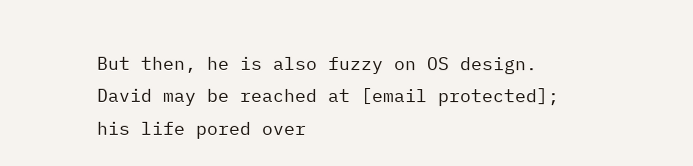But then, he is also fuzzy on OS design. David may be reached at [email protected]; his life pored over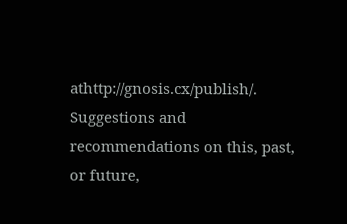athttp://gnosis.cx/publish/. Suggestions and recommendations on this, past, or future,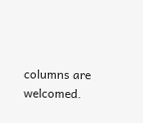columns are welcomed.